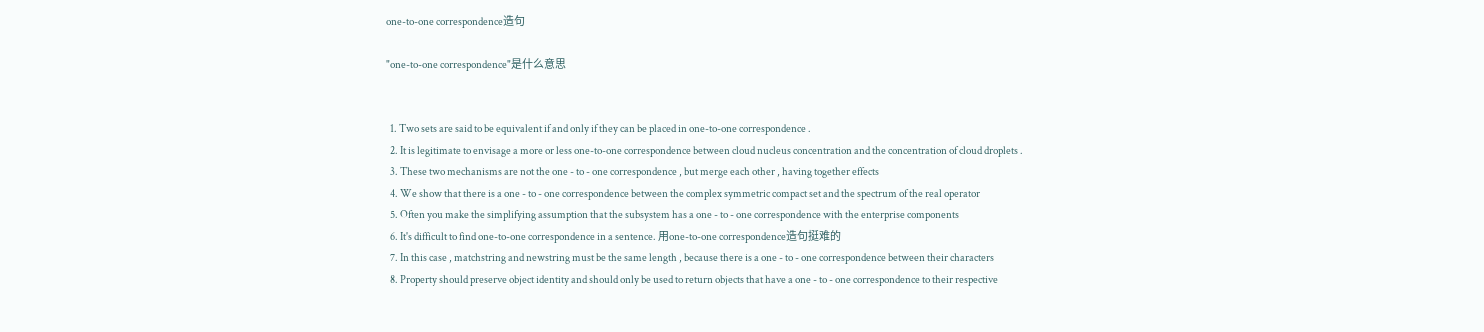one-to-one correspondence造句

"one-to-one correspondence"是什么意思


  1. Two sets are said to be equivalent if and only if they can be placed in one-to-one correspondence .
  2. It is legitimate to envisage a more or less one-to-one correspondence between cloud nucleus concentration and the concentration of cloud droplets .
  3. These two mechanisms are not the one - to - one correspondence , but merge each other , having together effects
  4. We show that there is a one - to - one correspondence between the complex symmetric compact set and the spectrum of the real operator
  5. Often you make the simplifying assumption that the subsystem has a one - to - one correspondence with the enterprise components
  6. It's difficult to find one-to-one correspondence in a sentence. 用one-to-one correspondence造句挺难的
  7. In this case , matchstring and newstring must be the same length , because there is a one - to - one correspondence between their characters
  8. Property should preserve object identity and should only be used to return objects that have a one - to - one correspondence to their respective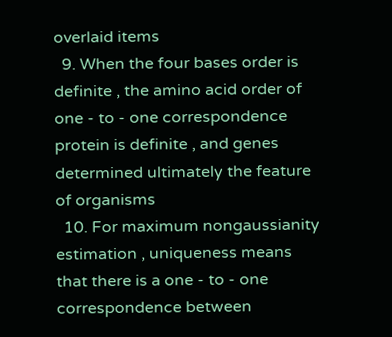overlaid items
  9. When the four bases order is definite , the amino acid order of one - to - one correspondence protein is definite , and genes determined ultimately the feature of organisms
  10. For maximum nongaussianity estimation , uniqueness means that there is a one - to - one correspondence between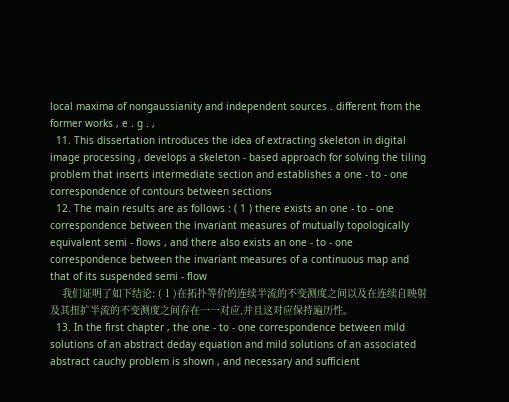local maxima of nongaussianity and independent sources . different from the former works , e . g . ,
  11. This dissertation introduces the idea of extracting skeleton in digital image processing , develops a skeleton - based approach for solving the tiling problem that inserts intermediate section and establishes a one - to - one correspondence of contours between sections
  12. The main results are as follows : ( 1 ) there exists an one - to - one correspondence between the invariant measures of mutually topologically equivalent semi - flows , and there also exists an one - to - one correspondence between the invariant measures of a continuous map and that of its suspended semi - flow
    我们证明了如下结论: ( 1 )在拓扑等价的连续半流的不变测度之间以及在连续自映射及其扭扩半流的不变测度之间存在一一对应,并且这对应保持遍历性。
  13. In the first chapter , the one - to - one correspondence between mild solutions of an abstract deday equation and mild solutions of an associated abstract cauchy problem is shown , and necessary and sufficient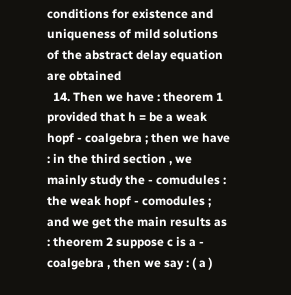conditions for existence and uniqueness of mild solutions of the abstract delay equation are obtained
  14. Then we have : theorem 1 provided that h = be a weak hopf - coalgebra ; then we have : in the third section , we mainly study the - comudules : the weak hopf - comodules ; and we get the main results as : theorem 2 suppose c is a - coalgebra , then we say : ( a )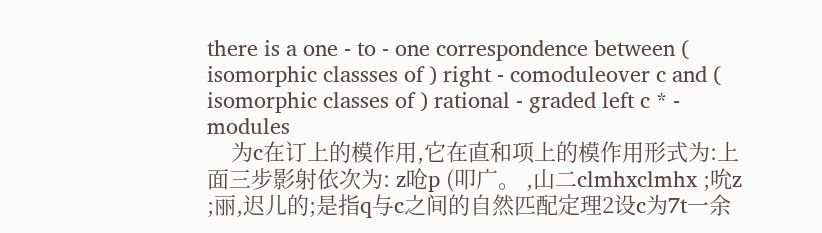there is a one - to - one correspondence between ( isomorphic classses of ) right - comoduleover c and ( isomorphic classes of ) rational - graded left c * - modules
    为c在订上的模作用,它在直和项上的模作用形式为:上面三步影射依次为: z呛p (叩广。 ,山二clmhxclmhx ;吮z ;丽,迟儿的;是指q与c之间的自然匹配定理2设c为7t一余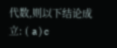代数,则以下结论成立: ( a ) c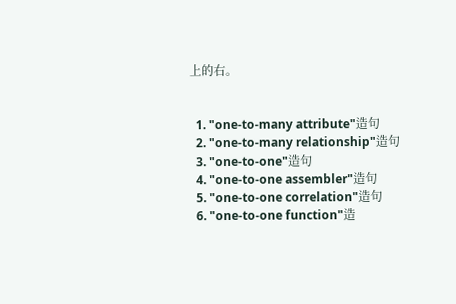上的右。


  1. "one-to-many attribute"造句
  2. "one-to-many relationship"造句
  3. "one-to-one"造句
  4. "one-to-one assembler"造句
  5. "one-to-one correlation"造句
  6. "one-to-one function"造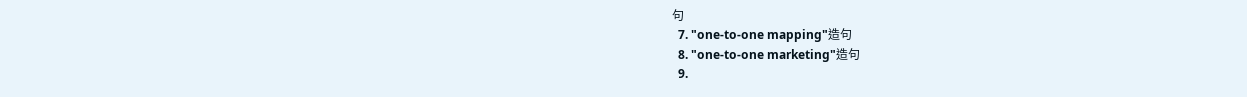句
  7. "one-to-one mapping"造句
  8. "one-to-one marketing"造句
  9.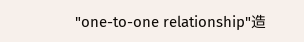"one-to-one relationship"造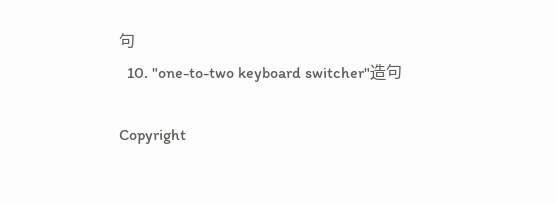句
  10. "one-to-two keyboard switcher"造句

Copyright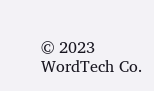© 2023 WordTech Co.